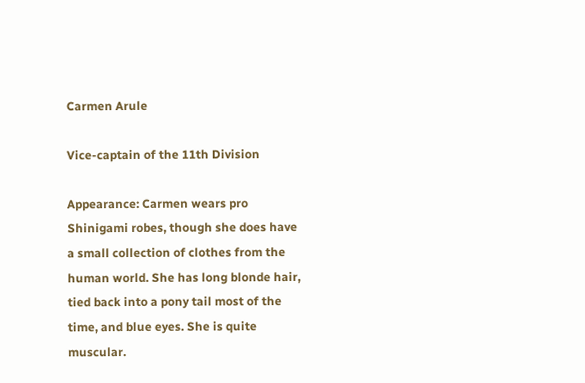Carmen Arule

Vice-captain of the 11th Division

Appearance: Carmen wears pro Shinigami robes, though she does have a small collection of clothes from the human world. She has long blonde hair, tied back into a pony tail most of the time, and blue eyes. She is quite muscular.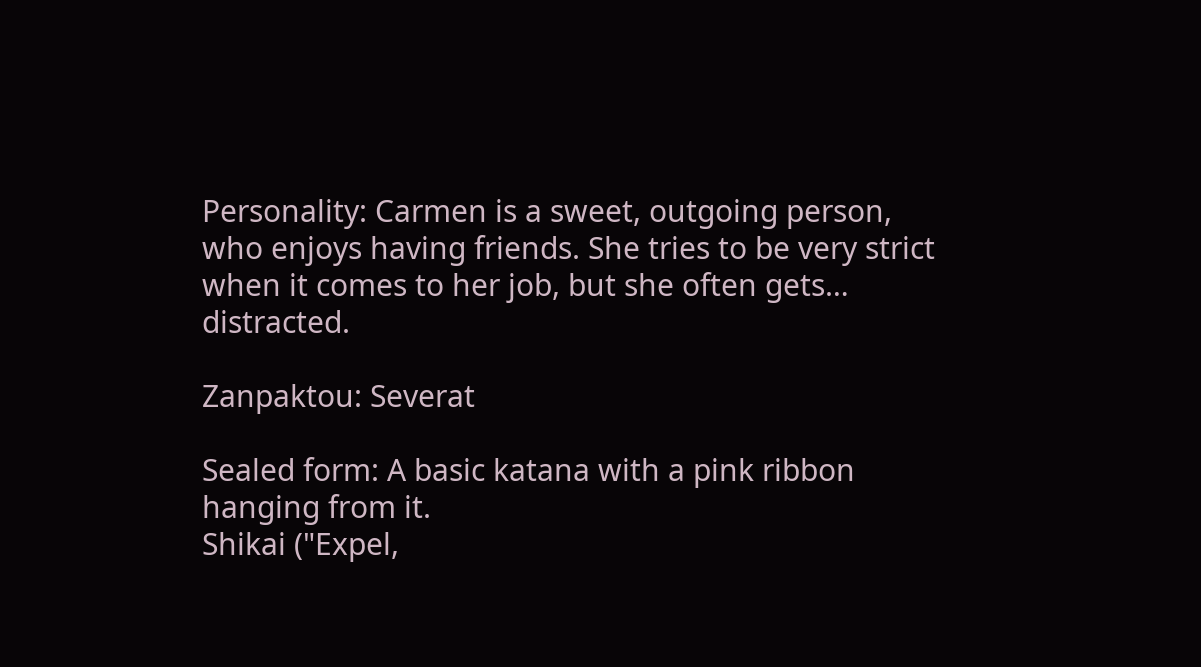Personality: Carmen is a sweet, outgoing person, who enjoys having friends. She tries to be very strict when it comes to her job, but she often gets… distracted.

Zanpaktou: Severat

Sealed form: A basic katana with a pink ribbon hanging from it.
Shikai ("Expel,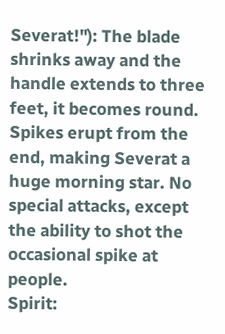Severat!"): The blade shrinks away and the handle extends to three feet, it becomes round. Spikes erupt from the end, making Severat a huge morning star. No special attacks, except the ability to shot the occasional spike at people.
Spirit: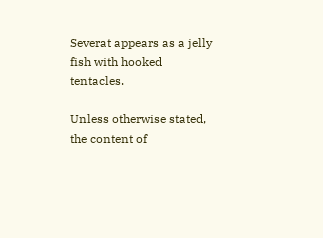Severat appears as a jelly fish with hooked tentacles.

Unless otherwise stated, the content of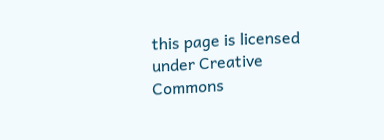this page is licensed under Creative Commons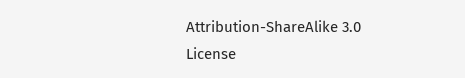Attribution-ShareAlike 3.0 License